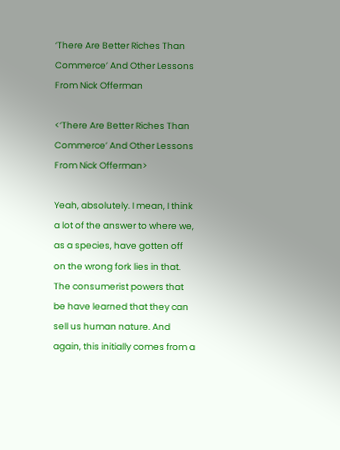‘There Are Better Riches Than Commerce’ And Other Lessons From Nick Offerman

<‘There Are Better Riches Than Commerce’ And Other Lessons From Nick Offerman>

Yeah, absolutely. I mean, I think a lot of the answer to where we, as a species, have gotten off on the wrong fork lies in that. The consumerist powers that be have learned that they can sell us human nature. And again, this initially comes from a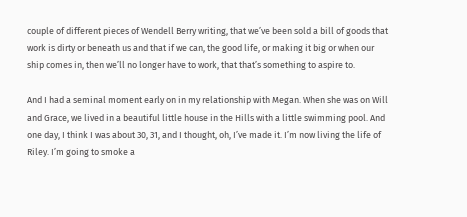couple of different pieces of Wendell Berry writing, that we’ve been sold a bill of goods that work is dirty or beneath us and that if we can, the good life, or making it big or when our ship comes in, then we’ll no longer have to work, that that’s something to aspire to.

And I had a seminal moment early on in my relationship with Megan. When she was on Will and Grace, we lived in a beautiful little house in the Hills with a little swimming pool. And one day, I think I was about 30, 31, and I thought, oh, I’ve made it. I’m now living the life of Riley. I’m going to smoke a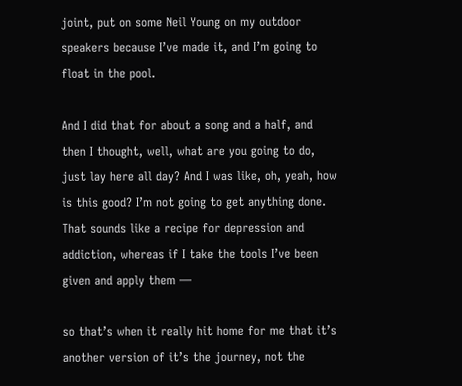joint, put on some Neil Young on my outdoor speakers because I’ve made it, and I’m going to float in the pool.

And I did that for about a song and a half, and then I thought, well, what are you going to do, just lay here all day? And I was like, oh, yeah, how is this good? I’m not going to get anything done. That sounds like a recipe for depression and addiction, whereas if I take the tools I’ve been given and apply them —

so that’s when it really hit home for me that it’s another version of it’s the journey, not the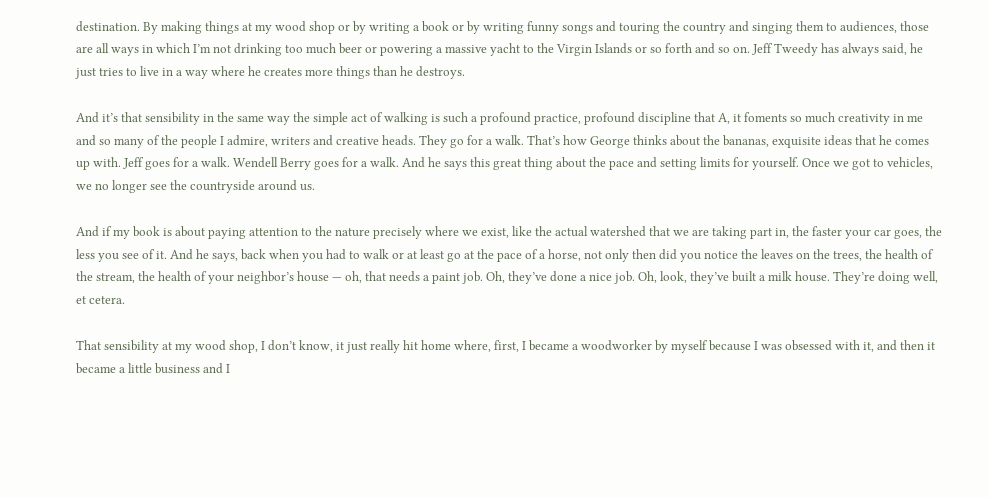destination. By making things at my wood shop or by writing a book or by writing funny songs and touring the country and singing them to audiences, those are all ways in which I’m not drinking too much beer or powering a massive yacht to the Virgin Islands or so forth and so on. Jeff Tweedy has always said, he just tries to live in a way where he creates more things than he destroys.

And it’s that sensibility in the same way the simple act of walking is such a profound practice, profound discipline that A, it foments so much creativity in me and so many of the people I admire, writers and creative heads. They go for a walk. That’s how George thinks about the bananas, exquisite ideas that he comes up with. Jeff goes for a walk. Wendell Berry goes for a walk. And he says this great thing about the pace and setting limits for yourself. Once we got to vehicles, we no longer see the countryside around us.

And if my book is about paying attention to the nature precisely where we exist, like the actual watershed that we are taking part in, the faster your car goes, the less you see of it. And he says, back when you had to walk or at least go at the pace of a horse, not only then did you notice the leaves on the trees, the health of the stream, the health of your neighbor’s house — oh, that needs a paint job. Oh, they’ve done a nice job. Oh, look, they’ve built a milk house. They’re doing well, et cetera.

That sensibility at my wood shop, I don’t know, it just really hit home where, first, I became a woodworker by myself because I was obsessed with it, and then it became a little business and I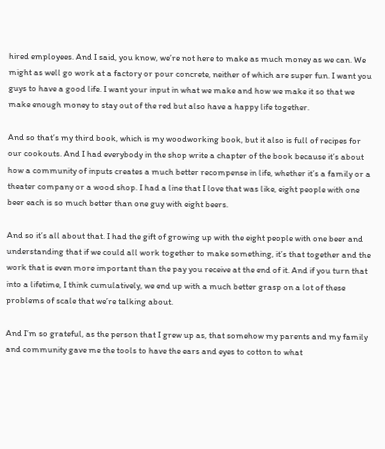hired employees. And I said, you know, we’re not here to make as much money as we can. We might as well go work at a factory or pour concrete, neither of which are super fun. I want you guys to have a good life. I want your input in what we make and how we make it so that we make enough money to stay out of the red but also have a happy life together.

And so that’s my third book, which is my woodworking book, but it also is full of recipes for our cookouts. And I had everybody in the shop write a chapter of the book because it’s about how a community of inputs creates a much better recompense in life, whether it’s a family or a theater company or a wood shop. I had a line that I love that was like, eight people with one beer each is so much better than one guy with eight beers.

And so it’s all about that. I had the gift of growing up with the eight people with one beer and understanding that if we could all work together to make something, it’s that together and the work that is even more important than the pay you receive at the end of it. And if you turn that into a lifetime, I think cumulatively, we end up with a much better grasp on a lot of these problems of scale that we’re talking about.

And I’m so grateful, as the person that I grew up as, that somehow my parents and my family and community gave me the tools to have the ears and eyes to cotton to what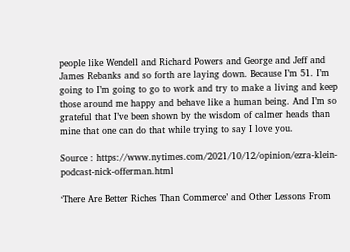people like Wendell and Richard Powers and George and Jeff and James Rebanks and so forth are laying down. Because I’m 51. I’m going to I’m going to go to work and try to make a living and keep those around me happy and behave like a human being. And I’m so grateful that I’ve been shown by the wisdom of calmer heads than mine that one can do that while trying to say I love you.

Source : https://www.nytimes.com/2021/10/12/opinion/ezra-klein-podcast-nick-offerman.html

‘There Are Better Riches Than Commerce’ and Other Lessons From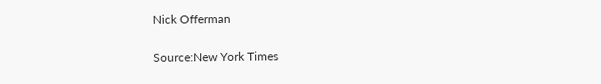Nick Offerman

Source:New York Times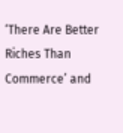‘There Are Better Riches Than Commerce’ and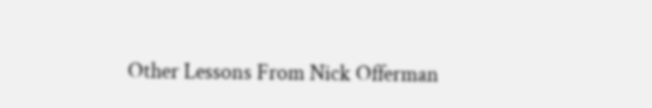Other Lessons From Nick Offerman